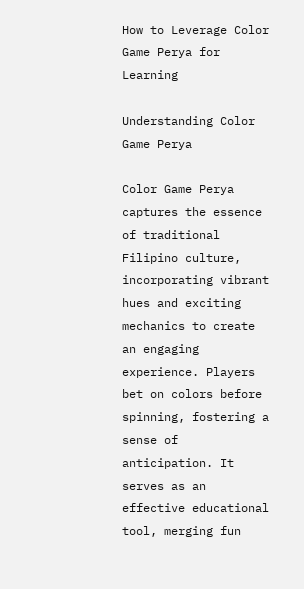How to Leverage Color Game Perya for Learning

Understanding Color Game Perya

Color Game Perya captures the essence of traditional Filipino culture, incorporating vibrant hues and exciting mechanics to create an engaging experience. Players bet on colors before spinning, fostering a sense of anticipation. It serves as an effective educational tool, merging fun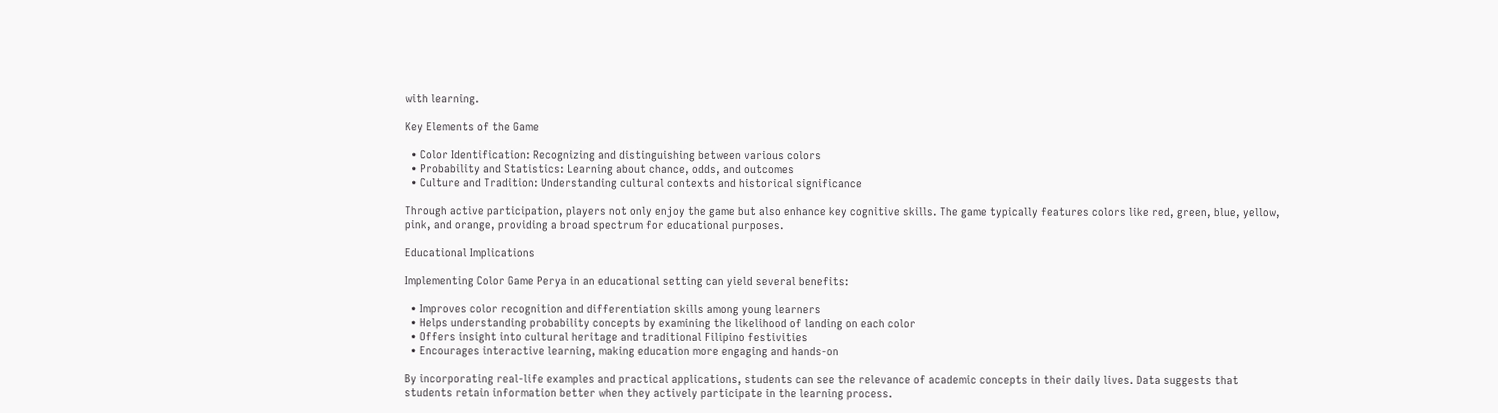with learning.

Key Elements of the Game

  • Color Identification: Recognizing and distinguishing between various colors
  • Probability and Statistics: Learning about chance, odds, and outcomes
  • Culture and Tradition: Understanding cultural contexts and historical significance

Through active participation, players not only enjoy the game but also enhance key cognitive skills. The game typically features colors like red, green, blue, yellow, pink, and orange, providing a broad spectrum for educational purposes.

Educational Implications

Implementing Color Game Perya in an educational setting can yield several benefits:

  • Improves color recognition and differentiation skills among young learners
  • Helps understanding probability concepts by examining the likelihood of landing on each color
  • Offers insight into cultural heritage and traditional Filipino festivities
  • Encourages interactive learning, making education more engaging and hands-on

By incorporating real-life examples and practical applications, students can see the relevance of academic concepts in their daily lives. Data suggests that students retain information better when they actively participate in the learning process.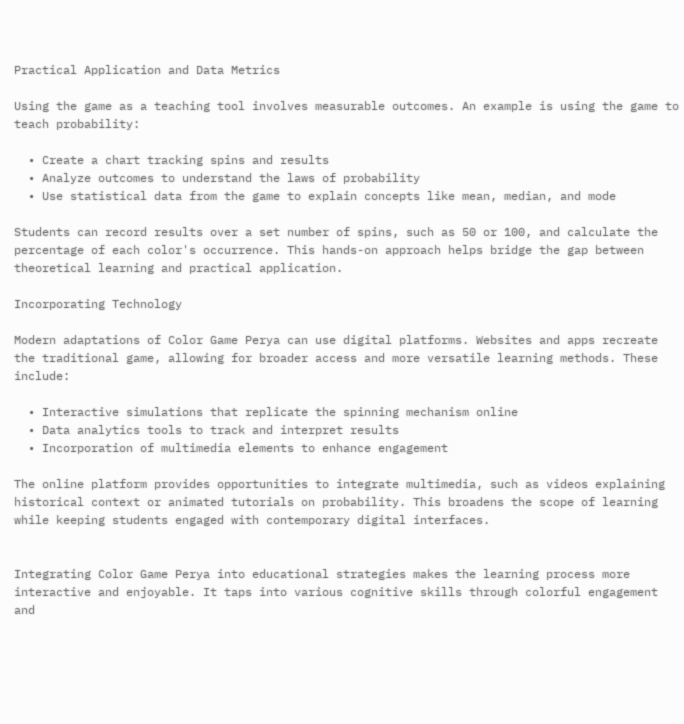Practical Application and Data Metrics

Using the game as a teaching tool involves measurable outcomes. An example is using the game to teach probability:

  • Create a chart tracking spins and results
  • Analyze outcomes to understand the laws of probability
  • Use statistical data from the game to explain concepts like mean, median, and mode

Students can record results over a set number of spins, such as 50 or 100, and calculate the percentage of each color's occurrence. This hands-on approach helps bridge the gap between theoretical learning and practical application.

Incorporating Technology

Modern adaptations of Color Game Perya can use digital platforms. Websites and apps recreate the traditional game, allowing for broader access and more versatile learning methods. These include:

  • Interactive simulations that replicate the spinning mechanism online
  • Data analytics tools to track and interpret results
  • Incorporation of multimedia elements to enhance engagement

The online platform provides opportunities to integrate multimedia, such as videos explaining historical context or animated tutorials on probability. This broadens the scope of learning while keeping students engaged with contemporary digital interfaces.


Integrating Color Game Perya into educational strategies makes the learning process more interactive and enjoyable. It taps into various cognitive skills through colorful engagement and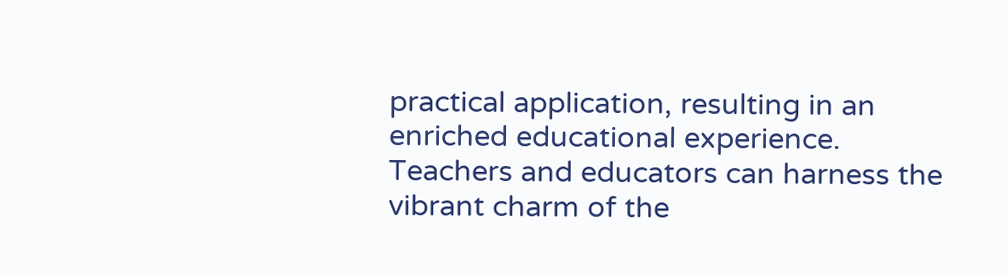practical application, resulting in an enriched educational experience. Teachers and educators can harness the vibrant charm of the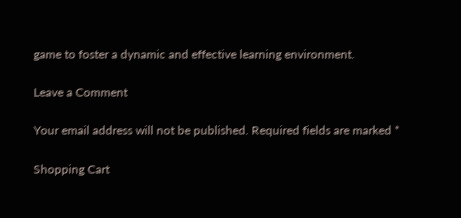game to foster a dynamic and effective learning environment.

Leave a Comment

Your email address will not be published. Required fields are marked *

Shopping Cart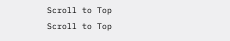Scroll to Top
Scroll to Top